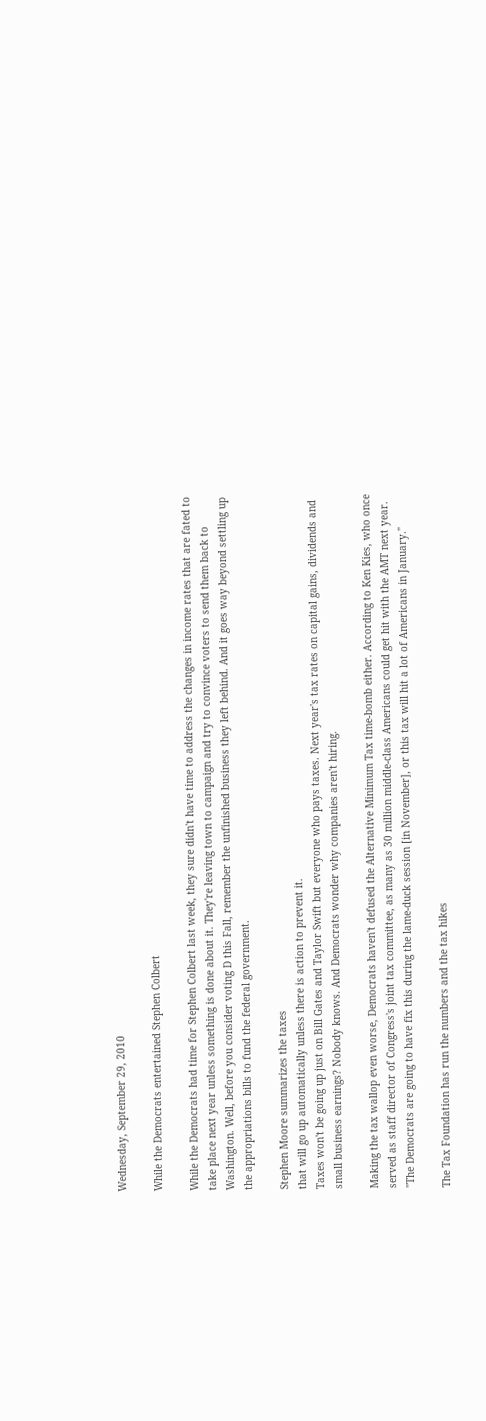Wednesday, September 29, 2010

While the Democrats entertained Stephen Colbert

While the Democrats had time for Stephen Colbert last week, they sure didn't have time to address the changes in income rates that are fated to take place next year unless something is done about it. They're leaving town to campaign and try to convince voters to send them back to Washington. Well, before you consider voting D this Fall, remember the unfinished business they left behind. And it goes way beyond settling up the appropriations bills to fund the federal government.

Stephen Moore summarizes the taxes
that will go up automatically unless there is action to prevent it.
Taxes won't be going up just on Bill Gates and Taylor Swift but everyone who pays taxes. Next year's tax rates on capital gains, dividends and small business earnings? Nobody knows. And Democrats wonder why companies aren't hiring.

Making the tax wallop even worse, Democrats haven't defused the Alternative Minimum Tax time-bomb either. According to Ken Kies, who once served as staff director of Congress's joint tax committee, as many as 30 million middle-class Americans could get hit with the AMT next year. "The Democrats are going to have fix this during the lame-duck session [in November], or this tax will hit a lot of Americans in January."

The Tax Foundation has run the numbers and the tax hikes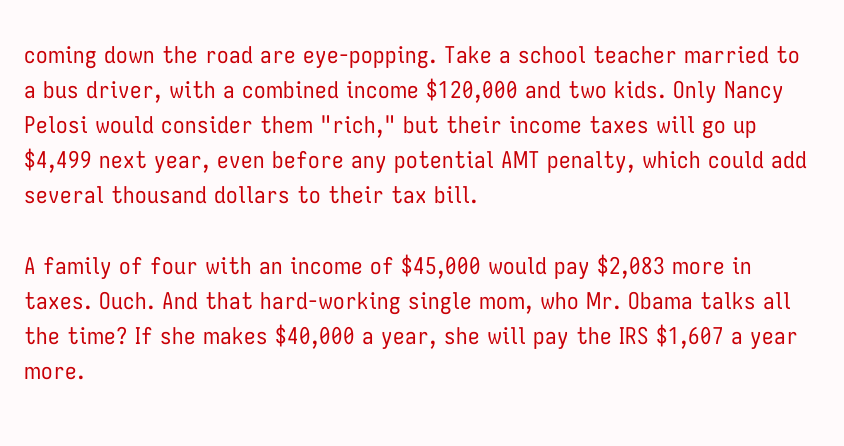coming down the road are eye-popping. Take a school teacher married to a bus driver, with a combined income $120,000 and two kids. Only Nancy Pelosi would consider them "rich," but their income taxes will go up $4,499 next year, even before any potential AMT penalty, which could add several thousand dollars to their tax bill.

A family of four with an income of $45,000 would pay $2,083 more in taxes. Ouch. And that hard-working single mom, who Mr. Obama talks all the time? If she makes $40,000 a year, she will pay the IRS $1,607 a year more.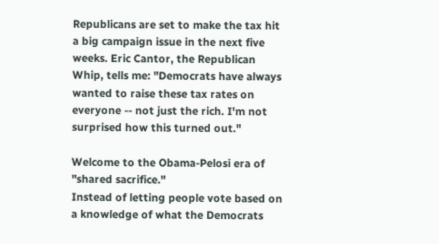Republicans are set to make the tax hit a big campaign issue in the next five weeks. Eric Cantor, the Republican Whip, tells me: "Democrats have always wanted to raise these tax rates on everyone -- not just the rich. I'm not surprised how this turned out."

Welcome to the Obama-Pelosi era of "shared sacrifice."
Instead of letting people vote based on a knowledge of what the Democrats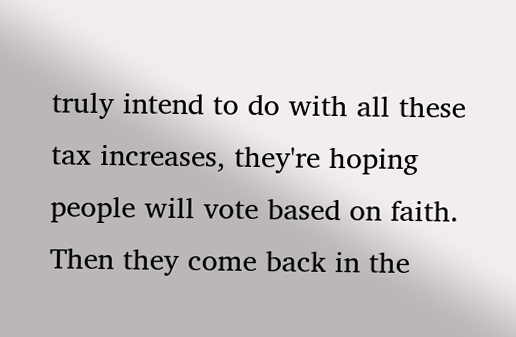truly intend to do with all these tax increases, they're hoping people will vote based on faith. Then they come back in the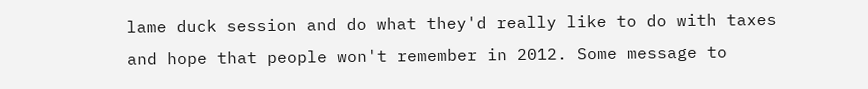lame duck session and do what they'd really like to do with taxes and hope that people won't remember in 2012. Some message to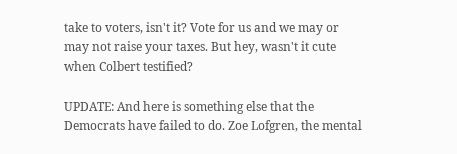take to voters, isn't it? Vote for us and we may or may not raise your taxes. But hey, wasn't it cute when Colbert testified?

UPDATE: And here is something else that the Democrats have failed to do. Zoe Lofgren, the mental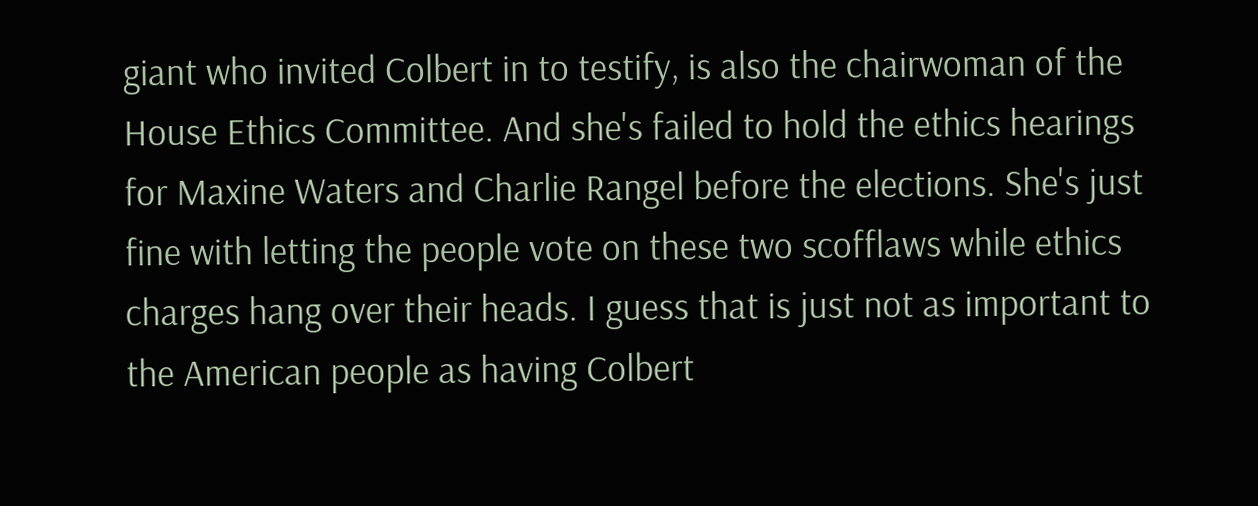giant who invited Colbert in to testify, is also the chairwoman of the House Ethics Committee. And she's failed to hold the ethics hearings for Maxine Waters and Charlie Rangel before the elections. She's just fine with letting the people vote on these two scofflaws while ethics charges hang over their heads. I guess that is just not as important to the American people as having Colbert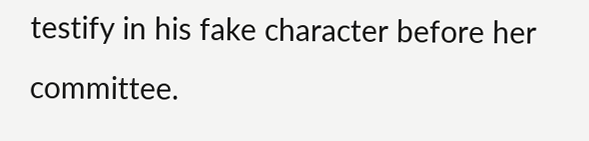testify in his fake character before her committee.